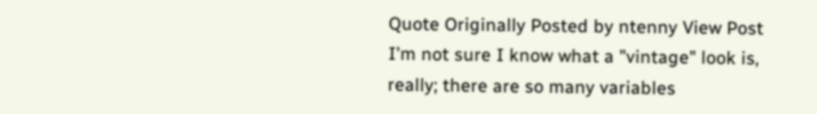Quote Originally Posted by ntenny View Post
I'm not sure I know what a "vintage" look is, really; there are so many variables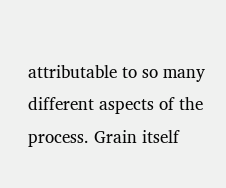attributable to so many different aspects of the process. Grain itself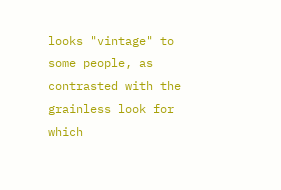looks "vintage" to some people, as contrasted with the grainless look for which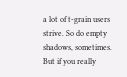a lot of t-grain users strive. So do empty shadows, sometimes. But if you really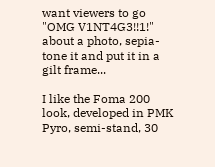want viewers to go "OMG V1NT4G3!!1!" about a photo, sepia-tone it and put it in a gilt frame...

I like the Foma 200 look, developed in PMK Pyro, semi-stand, 30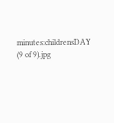minutes:childrensDAY (9 of 9).jpg